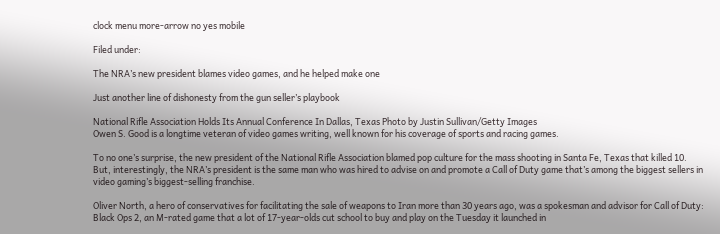clock menu more-arrow no yes mobile

Filed under:

The NRA’s new president blames video games, and he helped make one

Just another line of dishonesty from the gun seller’s playbook

National Rifle Association Holds Its Annual Conference In Dallas, Texas Photo by Justin Sullivan/Getty Images
Owen S. Good is a longtime veteran of video games writing, well known for his coverage of sports and racing games.

To no one’s surprise, the new president of the National Rifle Association blamed pop culture for the mass shooting in Santa Fe, Texas that killed 10. But, interestingly, the NRA’s president is the same man who was hired to advise on and promote a Call of Duty game that’s among the biggest sellers in video gaming’s biggest-selling franchise.

Oliver North, a hero of conservatives for facilitating the sale of weapons to Iran more than 30 years ago, was a spokesman and advisor for Call of Duty: Black Ops 2, an M-rated game that a lot of 17-year-olds cut school to buy and play on the Tuesday it launched in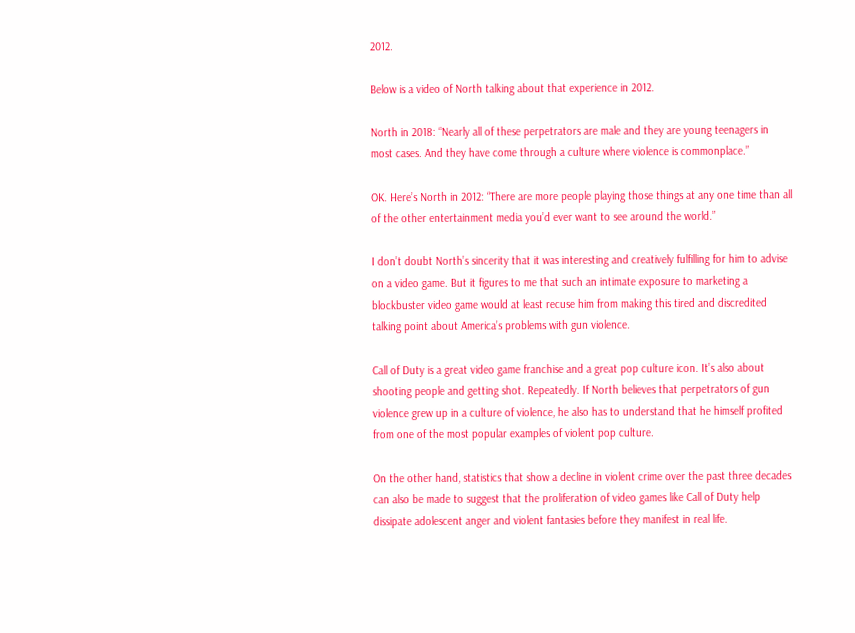2012.

Below is a video of North talking about that experience in 2012.

North in 2018: “Nearly all of these perpetrators are male and they are young teenagers in most cases. And they have come through a culture where violence is commonplace.”

OK. Here’s North in 2012: “There are more people playing those things at any one time than all of the other entertainment media you’d ever want to see around the world.”

I don’t doubt North’s sincerity that it was interesting and creatively fulfilling for him to advise on a video game. But it figures to me that such an intimate exposure to marketing a blockbuster video game would at least recuse him from making this tired and discredited talking point about America’s problems with gun violence.

Call of Duty is a great video game franchise and a great pop culture icon. It’s also about shooting people and getting shot. Repeatedly. If North believes that perpetrators of gun violence grew up in a culture of violence, he also has to understand that he himself profited from one of the most popular examples of violent pop culture.

On the other hand, statistics that show a decline in violent crime over the past three decades can also be made to suggest that the proliferation of video games like Call of Duty help dissipate adolescent anger and violent fantasies before they manifest in real life.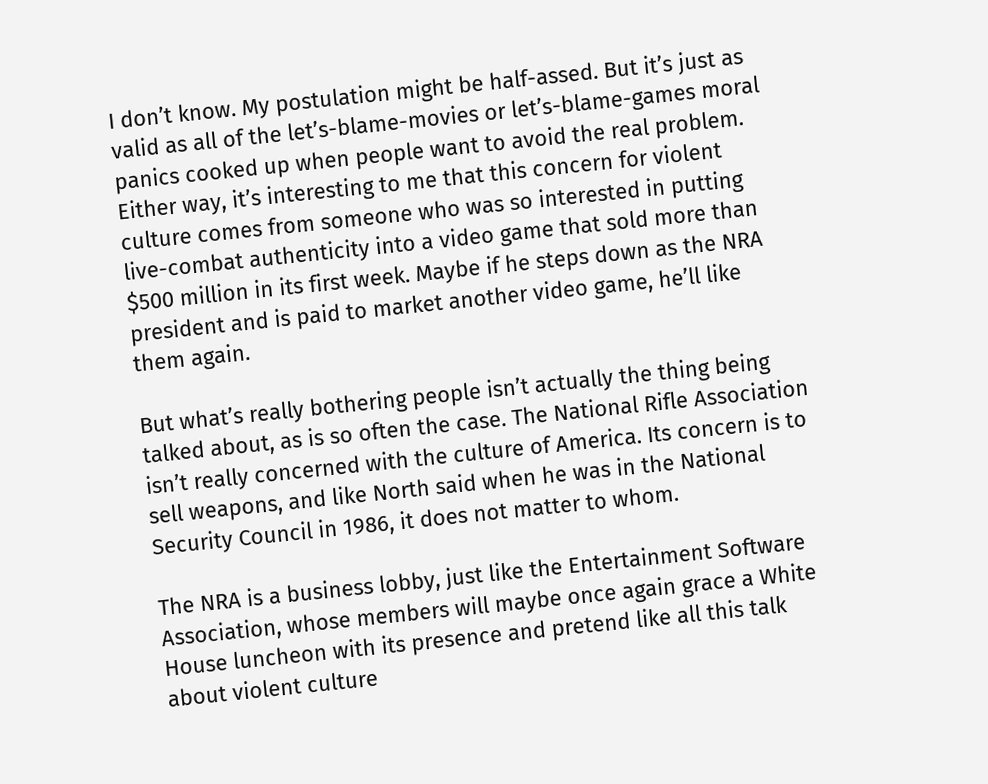I don’t know. My postulation might be half-assed. But it’s just as valid as all of the let’s-blame-movies or let’s-blame-games moral panics cooked up when people want to avoid the real problem. Either way, it’s interesting to me that this concern for violent culture comes from someone who was so interested in putting live-combat authenticity into a video game that sold more than $500 million in its first week. Maybe if he steps down as the NRA president and is paid to market another video game, he’ll like them again.

But what’s really bothering people isn’t actually the thing being talked about, as is so often the case. The National Rifle Association isn’t really concerned with the culture of America. Its concern is to sell weapons, and like North said when he was in the National Security Council in 1986, it does not matter to whom.

The NRA is a business lobby, just like the Entertainment Software Association, whose members will maybe once again grace a White House luncheon with its presence and pretend like all this talk about violent culture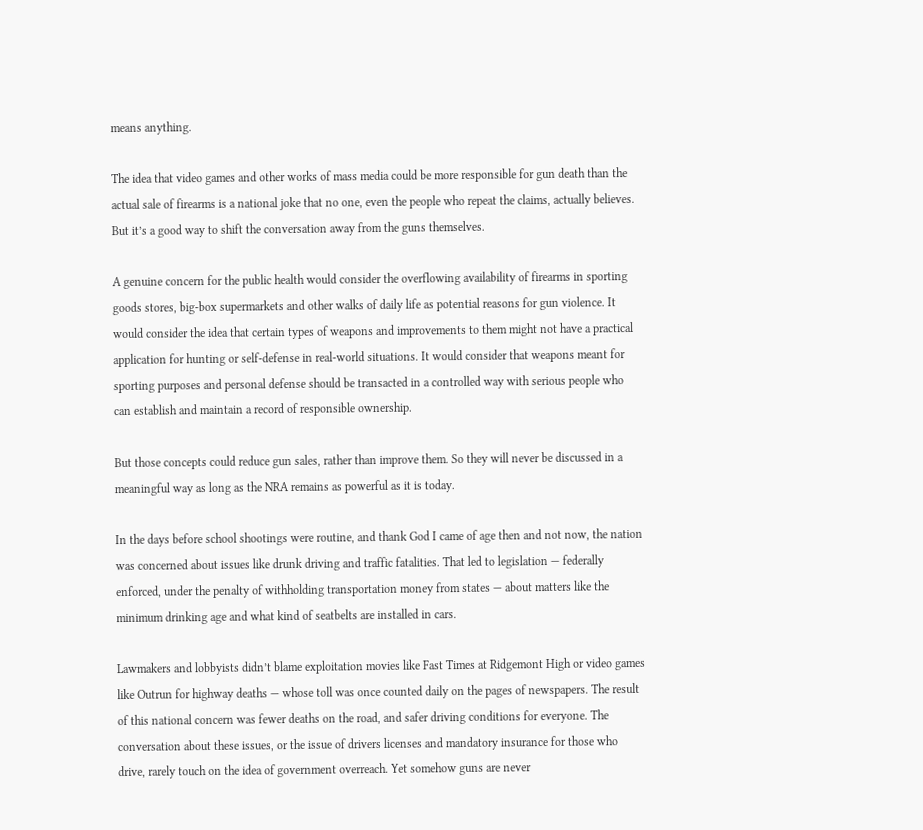means anything.

The idea that video games and other works of mass media could be more responsible for gun death than the actual sale of firearms is a national joke that no one, even the people who repeat the claims, actually believes. But it’s a good way to shift the conversation away from the guns themselves.

A genuine concern for the public health would consider the overflowing availability of firearms in sporting goods stores, big-box supermarkets and other walks of daily life as potential reasons for gun violence. It would consider the idea that certain types of weapons and improvements to them might not have a practical application for hunting or self-defense in real-world situations. It would consider that weapons meant for sporting purposes and personal defense should be transacted in a controlled way with serious people who can establish and maintain a record of responsible ownership.

But those concepts could reduce gun sales, rather than improve them. So they will never be discussed in a meaningful way as long as the NRA remains as powerful as it is today.

In the days before school shootings were routine, and thank God I came of age then and not now, the nation was concerned about issues like drunk driving and traffic fatalities. That led to legislation — federally enforced, under the penalty of withholding transportation money from states — about matters like the minimum drinking age and what kind of seatbelts are installed in cars.

Lawmakers and lobbyists didn’t blame exploitation movies like Fast Times at Ridgemont High or video games like Outrun for highway deaths — whose toll was once counted daily on the pages of newspapers. The result of this national concern was fewer deaths on the road, and safer driving conditions for everyone. The conversation about these issues, or the issue of drivers licenses and mandatory insurance for those who drive, rarely touch on the idea of government overreach. Yet somehow guns are never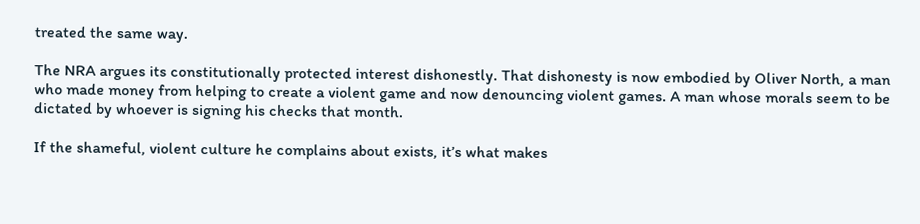treated the same way.

The NRA argues its constitutionally protected interest dishonestly. That dishonesty is now embodied by Oliver North, a man who made money from helping to create a violent game and now denouncing violent games. A man whose morals seem to be dictated by whoever is signing his checks that month.

If the shameful, violent culture he complains about exists, it’s what makes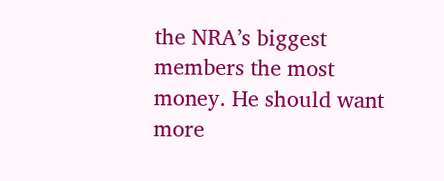the NRA’s biggest members the most money. He should want more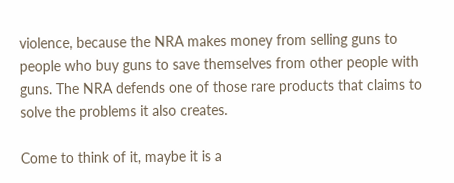violence, because the NRA makes money from selling guns to people who buy guns to save themselves from other people with guns. The NRA defends one of those rare products that claims to solve the problems it also creates.

Come to think of it, maybe it is a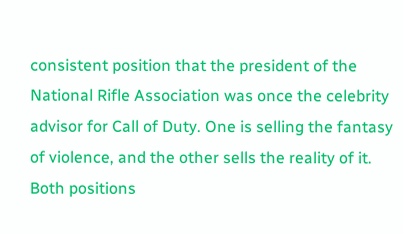consistent position that the president of the National Rifle Association was once the celebrity advisor for Call of Duty. One is selling the fantasy of violence, and the other sells the reality of it. Both positions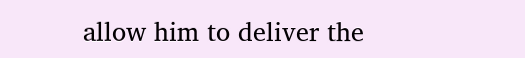allow him to deliver the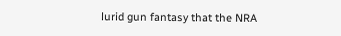lurid gun fantasy that the NRA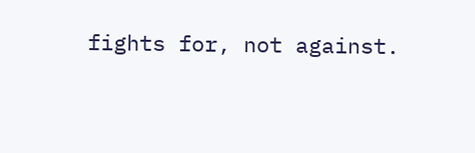fights for, not against.